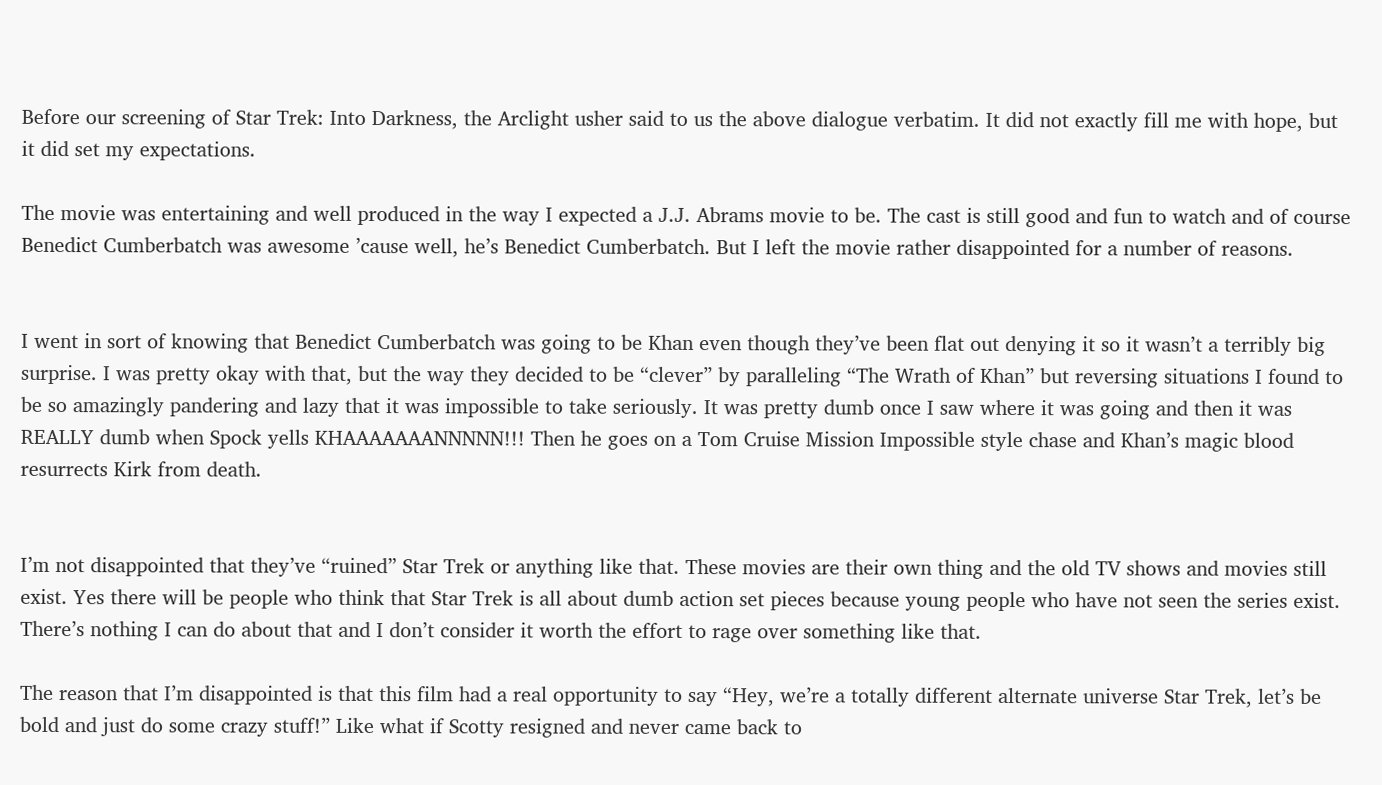Before our screening of Star Trek: Into Darkness, the Arclight usher said to us the above dialogue verbatim. It did not exactly fill me with hope, but it did set my expectations.

The movie was entertaining and well produced in the way I expected a J.J. Abrams movie to be. The cast is still good and fun to watch and of course Benedict Cumberbatch was awesome ’cause well, he’s Benedict Cumberbatch. But I left the movie rather disappointed for a number of reasons.


I went in sort of knowing that Benedict Cumberbatch was going to be Khan even though they’ve been flat out denying it so it wasn’t a terribly big surprise. I was pretty okay with that, but the way they decided to be “clever” by paralleling “The Wrath of Khan” but reversing situations I found to be so amazingly pandering and lazy that it was impossible to take seriously. It was pretty dumb once I saw where it was going and then it was REALLY dumb when Spock yells KHAAAAAAANNNNN!!! Then he goes on a Tom Cruise Mission Impossible style chase and Khan’s magic blood resurrects Kirk from death.


I’m not disappointed that they’ve “ruined” Star Trek or anything like that. These movies are their own thing and the old TV shows and movies still exist. Yes there will be people who think that Star Trek is all about dumb action set pieces because young people who have not seen the series exist. There’s nothing I can do about that and I don’t consider it worth the effort to rage over something like that.

The reason that I’m disappointed is that this film had a real opportunity to say “Hey, we’re a totally different alternate universe Star Trek, let’s be bold and just do some crazy stuff!” Like what if Scotty resigned and never came back to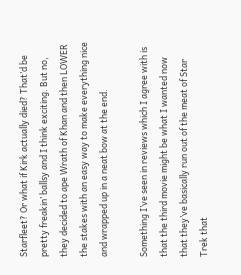Starfleet? Or what if Kirk actually died? That’d be pretty freakin’ ballsy and I think exciting. But no, they decided to ape Wrath of Khan and then LOWER the stakes with an easy way to make everything nice and wrapped up in a neat bow at the end.

Something I’ve seen in reviews which I agree with is that the third movie might be what I wanted now that they’ve basically run out of the meat of Star Trek that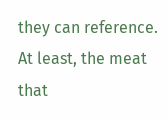they can reference. At least, the meat that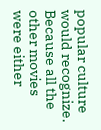popular culture would recognize. Because all the other movies were either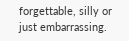forgettable, silly or just embarrassing.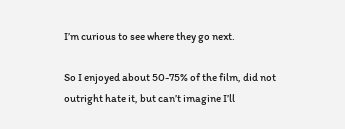I’m curious to see where they go next.

So I enjoyed about 50-75% of the film, did not outright hate it, but can’t imagine I’ll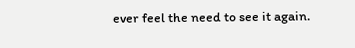ever feel the need to see it again.